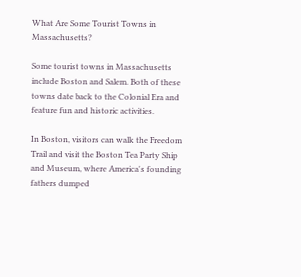What Are Some Tourist Towns in Massachusetts?

Some tourist towns in Massachusetts include Boston and Salem. Both of these towns date back to the Colonial Era and feature fun and historic activities.

In Boston, visitors can walk the Freedom Trail and visit the Boston Tea Party Ship and Museum, where America's founding fathers dumped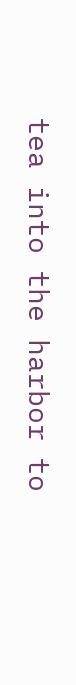tea into the harbor to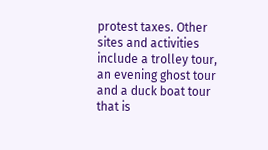protest taxes. Other sites and activities include a trolley tour, an evening ghost tour and a duck boat tour that is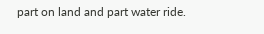part on land and part water ride.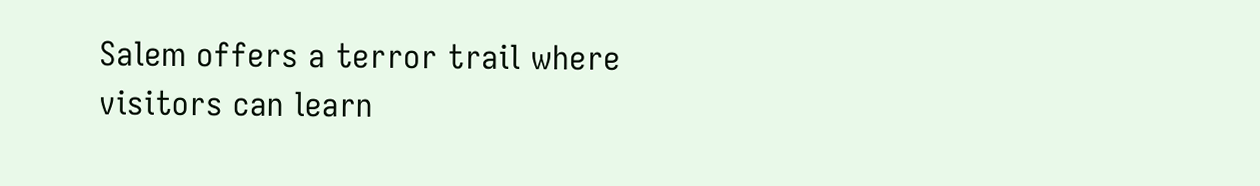Salem offers a terror trail where visitors can learn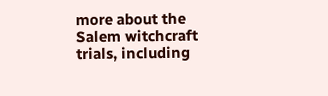more about the Salem witchcraft trials, including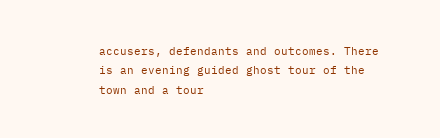accusers, defendants and outcomes. There is an evening guided ghost tour of the town and a tour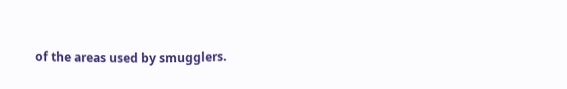of the areas used by smugglers.